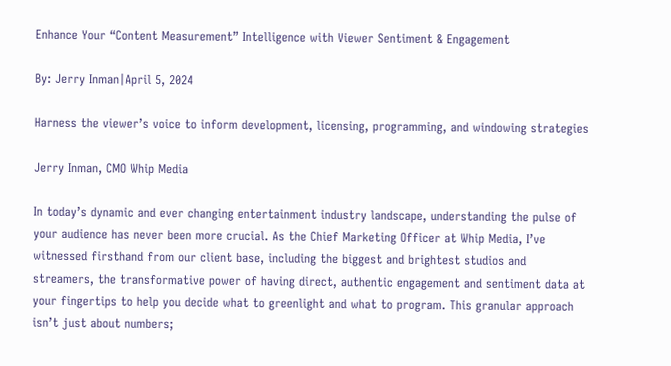Enhance Your “Content Measurement” Intelligence with Viewer Sentiment & Engagement

By: Jerry Inman|April 5, 2024

Harness the viewer’s voice to inform development, licensing, programming, and windowing strategies

Jerry Inman, CMO Whip Media

In today’s dynamic and ever changing entertainment industry landscape, understanding the pulse of your audience has never been more crucial. As the Chief Marketing Officer at Whip Media, I’ve witnessed firsthand from our client base, including the biggest and brightest studios and streamers, the transformative power of having direct, authentic engagement and sentiment data at your fingertips to help you decide what to greenlight and what to program. This granular approach isn’t just about numbers;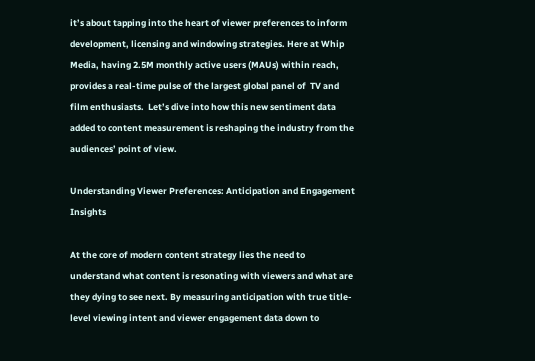it’s about tapping into the heart of viewer preferences to inform development, licensing and windowing strategies. Here at Whip Media, having 2.5M monthly active users (MAUs) within reach, provides a real-time pulse of the largest global panel of  TV and film enthusiasts.  Let’s dive into how this new sentiment data added to content measurement is reshaping the industry from the audiences’ point of view.

Understanding Viewer Preferences: Anticipation and Engagement Insights

At the core of modern content strategy lies the need to understand what content is resonating with viewers and what are they dying to see next. By measuring anticipation with true title-level viewing intent and viewer engagement data down to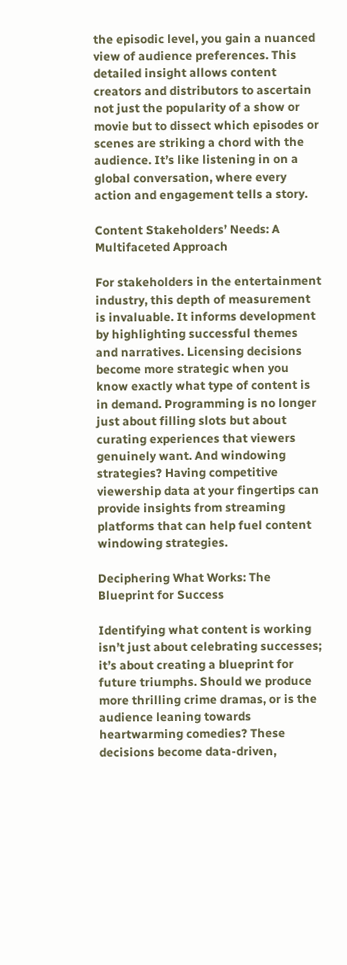the episodic level, you gain a nuanced view of audience preferences. This detailed insight allows content creators and distributors to ascertain not just the popularity of a show or movie but to dissect which episodes or scenes are striking a chord with the audience. It’s like listening in on a global conversation, where every action and engagement tells a story.

Content Stakeholders’ Needs: A Multifaceted Approach

For stakeholders in the entertainment industry, this depth of measurement is invaluable. It informs development by highlighting successful themes and narratives. Licensing decisions become more strategic when you know exactly what type of content is in demand. Programming is no longer just about filling slots but about curating experiences that viewers genuinely want. And windowing strategies? Having competitive viewership data at your fingertips can provide insights from streaming platforms that can help fuel content windowing strategies.

Deciphering What Works: The Blueprint for Success

Identifying what content is working isn’t just about celebrating successes; it’s about creating a blueprint for future triumphs. Should we produce more thrilling crime dramas, or is the audience leaning towards heartwarming comedies? These decisions become data-driven,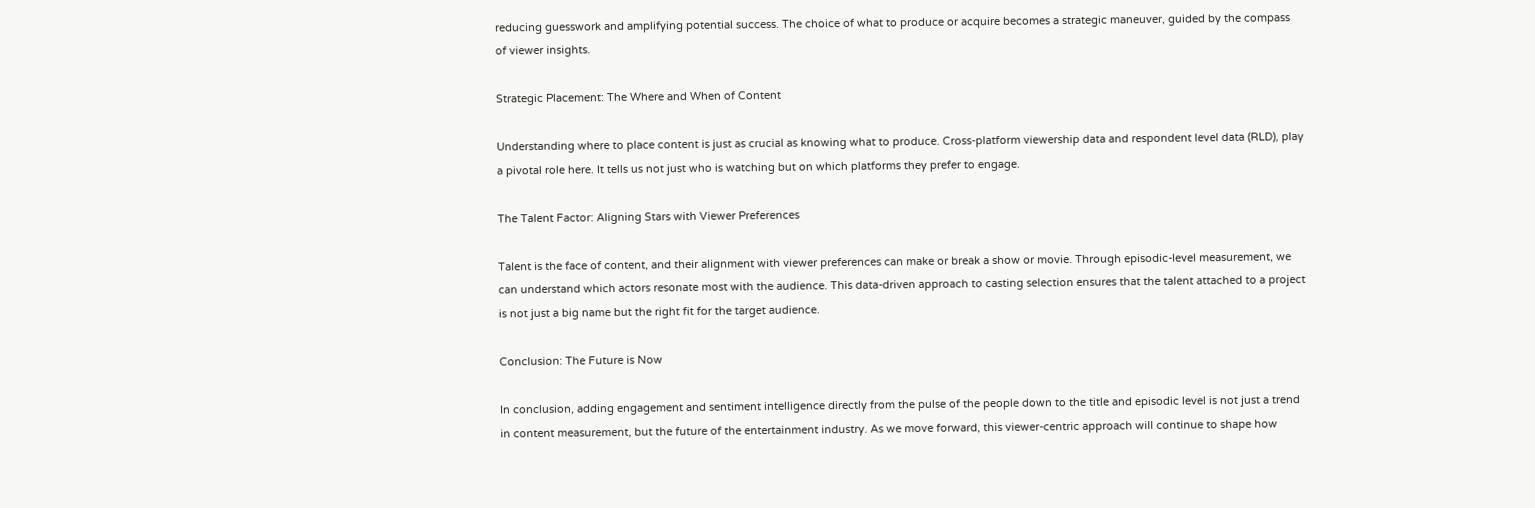reducing guesswork and amplifying potential success. The choice of what to produce or acquire becomes a strategic maneuver, guided by the compass of viewer insights.

Strategic Placement: The Where and When of Content

Understanding where to place content is just as crucial as knowing what to produce. Cross-platform viewership data and respondent level data (RLD), play a pivotal role here. It tells us not just who is watching but on which platforms they prefer to engage.

The Talent Factor: Aligning Stars with Viewer Preferences

Talent is the face of content, and their alignment with viewer preferences can make or break a show or movie. Through episodic-level measurement, we can understand which actors resonate most with the audience. This data-driven approach to casting selection ensures that the talent attached to a project is not just a big name but the right fit for the target audience.

Conclusion: The Future is Now

In conclusion, adding engagement and sentiment intelligence directly from the pulse of the people down to the title and episodic level is not just a trend in content measurement, but the future of the entertainment industry. As we move forward, this viewer-centric approach will continue to shape how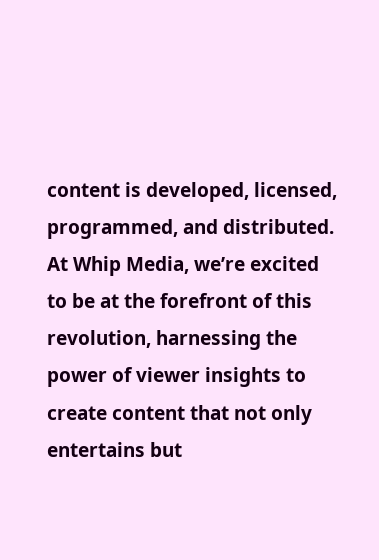content is developed, licensed, programmed, and distributed. At Whip Media, we’re excited to be at the forefront of this revolution, harnessing the power of viewer insights to create content that not only entertains but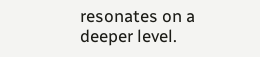resonates on a deeper level.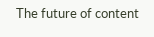The future of content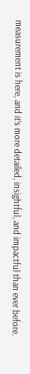measurement is here, and it’s more detailed, insightful, and impactful than ever before.